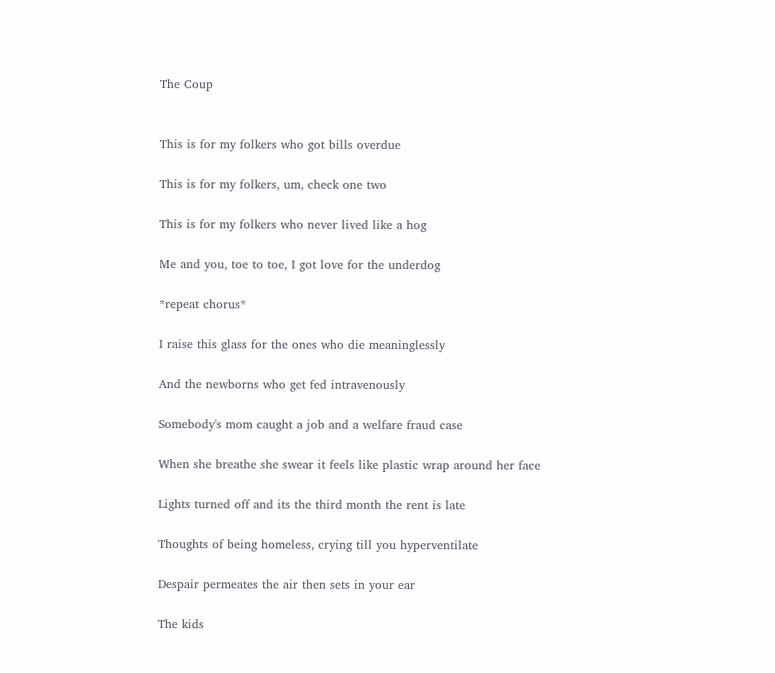The Coup


This is for my folkers who got bills overdue

This is for my folkers, um, check one two

This is for my folkers who never lived like a hog

Me and you, toe to toe, I got love for the underdog

*repeat chorus*

I raise this glass for the ones who die meaninglessly

And the newborns who get fed intravenously

Somebody's mom caught a job and a welfare fraud case

When she breathe she swear it feels like plastic wrap around her face

Lights turned off and its the third month the rent is late

Thoughts of being homeless, crying till you hyperventilate

Despair permeates the air then sets in your ear

The kids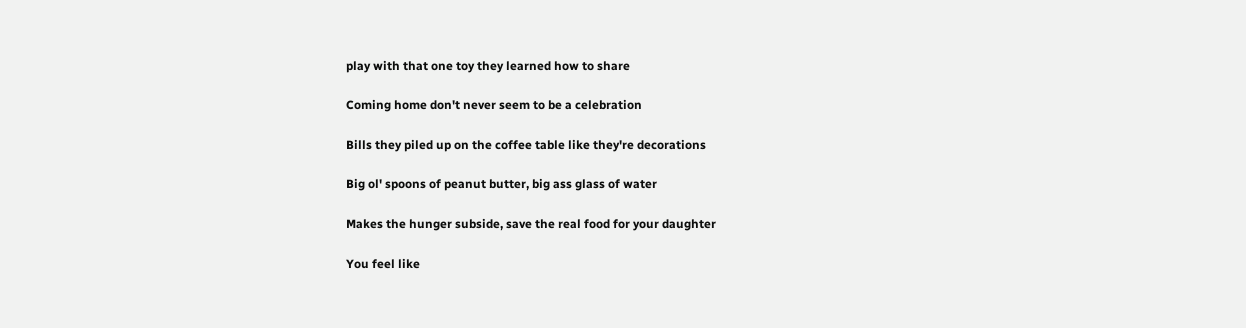play with that one toy they learned how to share

Coming home don't never seem to be a celebration

Bills they piled up on the coffee table like they're decorations

Big ol' spoons of peanut butter, big ass glass of water

Makes the hunger subside, save the real food for your daughter

You feel like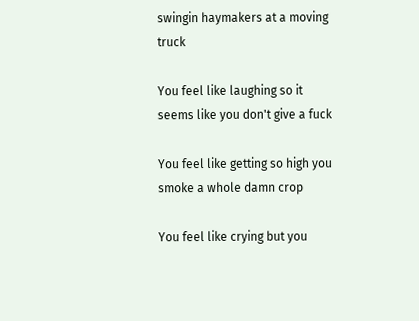swingin haymakers at a moving truck

You feel like laughing so it seems like you don't give a fuck

You feel like getting so high you smoke a whole damn crop

You feel like crying but you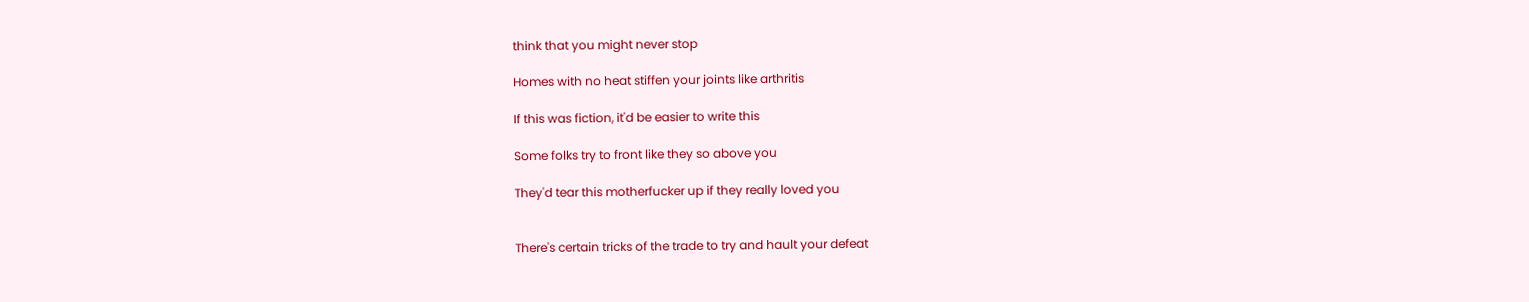think that you might never stop

Homes with no heat stiffen your joints like arthritis

If this was fiction, it'd be easier to write this

Some folks try to front like they so above you

They'd tear this motherfucker up if they really loved you


There's certain tricks of the trade to try and hault your defeat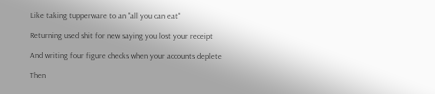Like taking tupperware to an "all you can eat"

Returning used shit for new saying you lost your receipt

And writing four figure checks when your accounts deplete

Then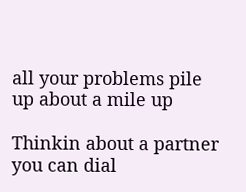all your problems pile up about a mile up

Thinkin about a partner you can dial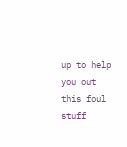up to help you out this foul stuff